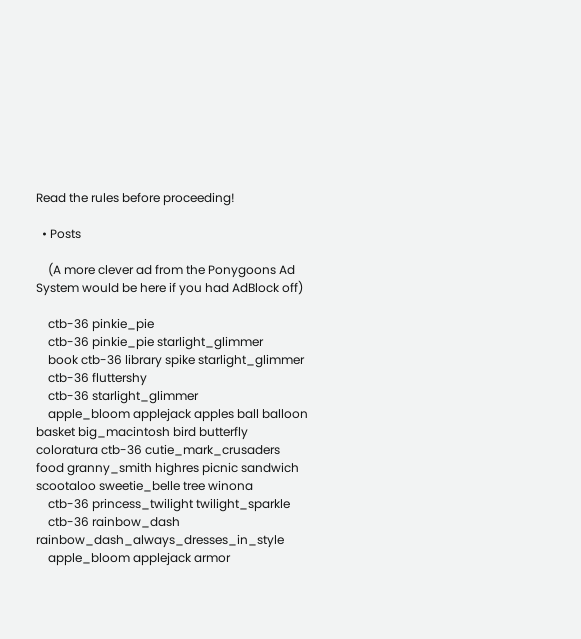Read the rules before proceeding!

  • Posts

    (A more clever ad from the Ponygoons Ad System would be here if you had AdBlock off)

    ctb-36 pinkie_pie
    ctb-36 pinkie_pie starlight_glimmer
    book ctb-36 library spike starlight_glimmer
    ctb-36 fluttershy
    ctb-36 starlight_glimmer
    apple_bloom applejack apples ball balloon basket big_macintosh bird butterfly coloratura ctb-36 cutie_mark_crusaders food granny_smith highres picnic sandwich scootaloo sweetie_belle tree winona
    ctb-36 princess_twilight twilight_sparkle
    ctb-36 rainbow_dash rainbow_dash_always_dresses_in_style
    apple_bloom applejack armor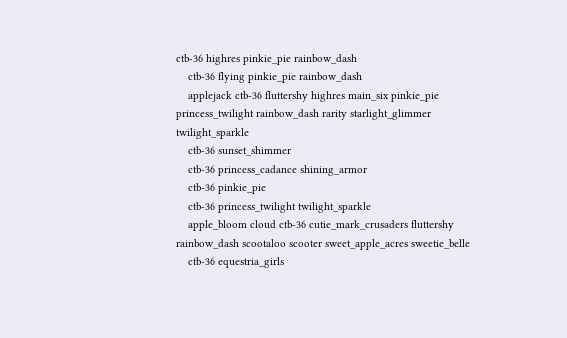ctb-36 highres pinkie_pie rainbow_dash
    ctb-36 flying pinkie_pie rainbow_dash
    applejack ctb-36 fluttershy highres main_six pinkie_pie princess_twilight rainbow_dash rarity starlight_glimmer twilight_sparkle
    ctb-36 sunset_shimmer
    ctb-36 princess_cadance shining_armor
    ctb-36 pinkie_pie
    ctb-36 princess_twilight twilight_sparkle
    apple_bloom cloud ctb-36 cutie_mark_crusaders fluttershy rainbow_dash scootaloo scooter sweet_apple_acres sweetie_belle
    ctb-36 equestria_girls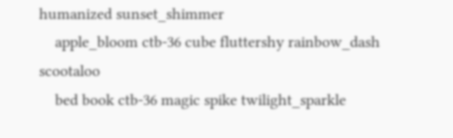humanized sunset_shimmer
    apple_bloom ctb-36 cube fluttershy rainbow_dash scootaloo
    bed book ctb-36 magic spike twilight_sparkle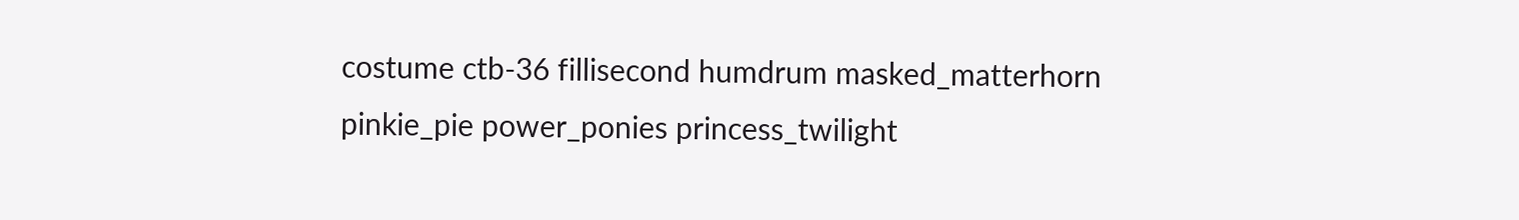costume ctb-36 fillisecond humdrum masked_matterhorn pinkie_pie power_ponies princess_twilight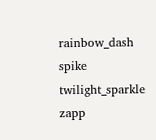rainbow_dash spike twilight_sparkle zapp